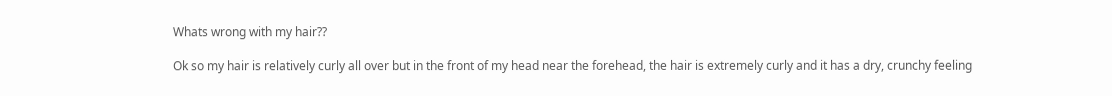Whats wrong with my hair??

Ok so my hair is relatively curly all over but in the front of my head near the forehead, the hair is extremely curly and it has a dry, crunchy feeling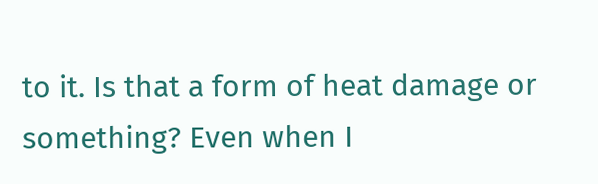to it. Is that a form of heat damage or something? Even when I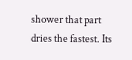shower that part dries the fastest. Its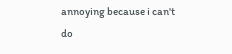annoying because i can't do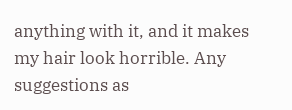anything with it, and it makes my hair look horrible. Any suggestions as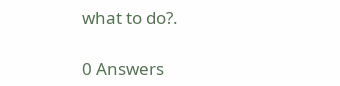what to do?.

0 Answers